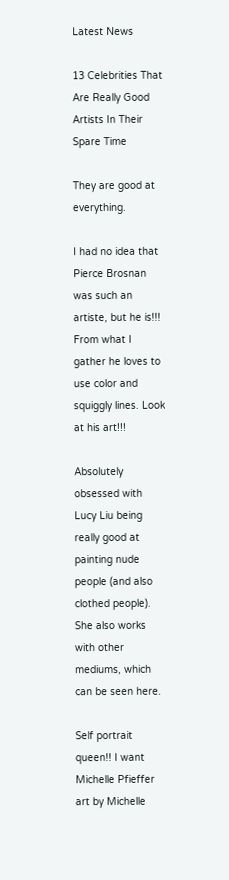Latest News

13 Celebrities That Are Really Good Artists In Their Spare Time

They are good at everything.

I had no idea that Pierce Brosnan was such an artiste, but he is!!! From what I gather he loves to use color and squiggly lines. Look at his art!!!

Absolutely obsessed with Lucy Liu being really good at painting nude people (and also clothed people). She also works with other mediums, which can be seen here.

Self portrait queen!! I want Michelle Pfieffer art by Michelle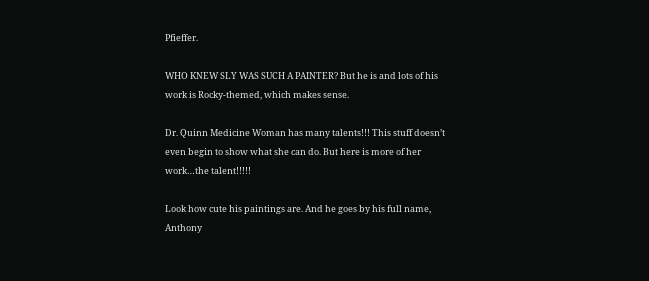Pfieffer.

WHO KNEW SLY WAS SUCH A PAINTER? But he is and lots of his work is Rocky-themed, which makes sense.

Dr. Quinn Medicine Woman has many talents!!! This stuff doesn’t even begin to show what she can do. But here is more of her work…the talent!!!!!

Look how cute his paintings are. And he goes by his full name, Anthony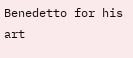Benedetto for his art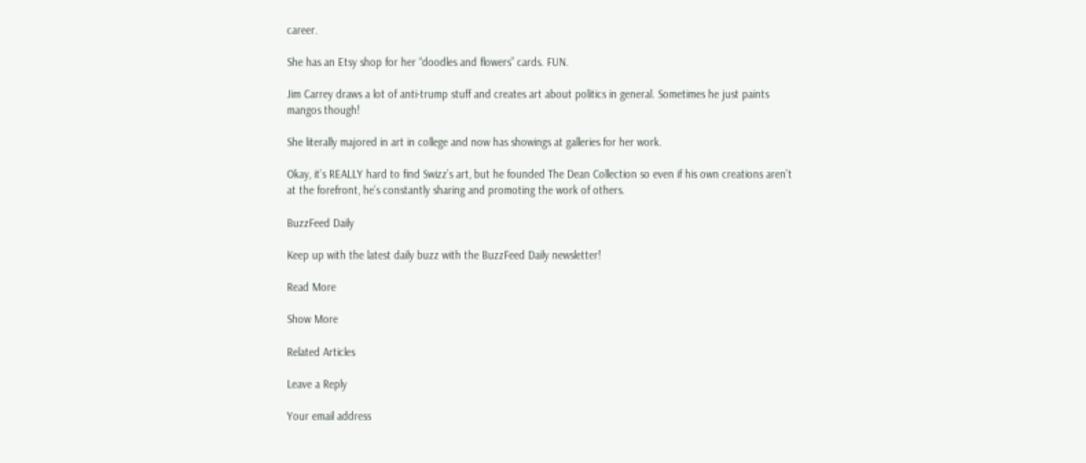career.

She has an Etsy shop for her “doodles and flowers” cards. FUN.

Jim Carrey draws a lot of anti-trump stuff and creates art about politics in general. Sometimes he just paints mangos though!

She literally majored in art in college and now has showings at galleries for her work.

Okay, it’s REALLY hard to find Swizz’s art, but he founded The Dean Collection so even if his own creations aren’t at the forefront, he’s constantly sharing and promoting the work of others.

BuzzFeed Daily

Keep up with the latest daily buzz with the BuzzFeed Daily newsletter!

Read More

Show More

Related Articles

Leave a Reply

Your email address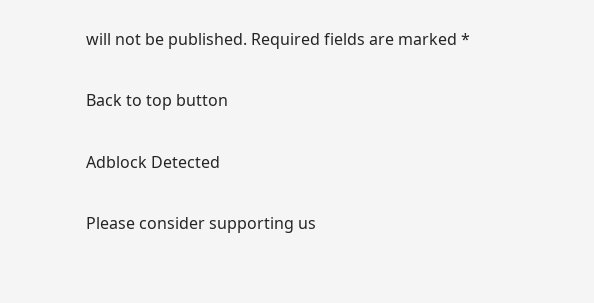will not be published. Required fields are marked *

Back to top button

Adblock Detected

Please consider supporting us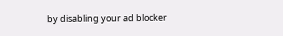by disabling your ad blocker